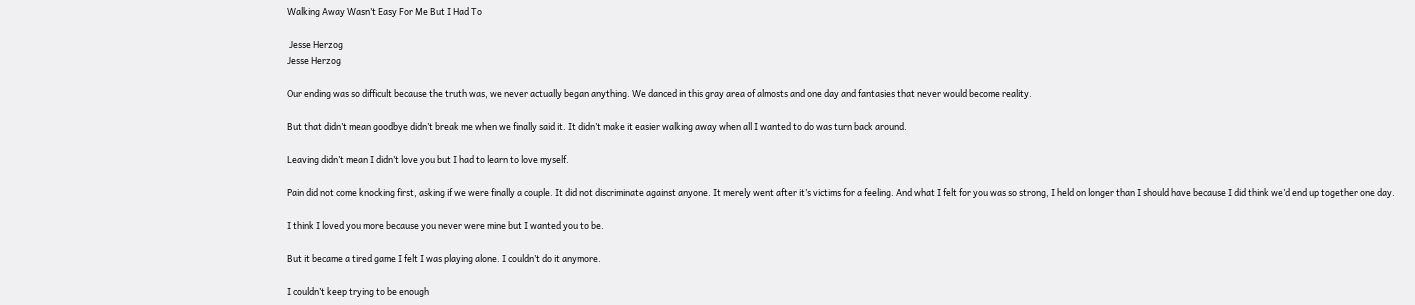Walking Away Wasn’t Easy For Me But I Had To

 Jesse Herzog
Jesse Herzog

Our ending was so difficult because the truth was, we never actually began anything. We danced in this gray area of almosts and one day and fantasies that never would become reality.

But that didn’t mean goodbye didn’t break me when we finally said it. It didn’t make it easier walking away when all I wanted to do was turn back around.

Leaving didn’t mean I didn’t love you but I had to learn to love myself.

Pain did not come knocking first, asking if we were finally a couple. It did not discriminate against anyone. It merely went after it’s victims for a feeling. And what I felt for you was so strong, I held on longer than I should have because I did think we’d end up together one day.

I think I loved you more because you never were mine but I wanted you to be.

But it became a tired game I felt I was playing alone. I couldn’t do it anymore.

I couldn’t keep trying to be enough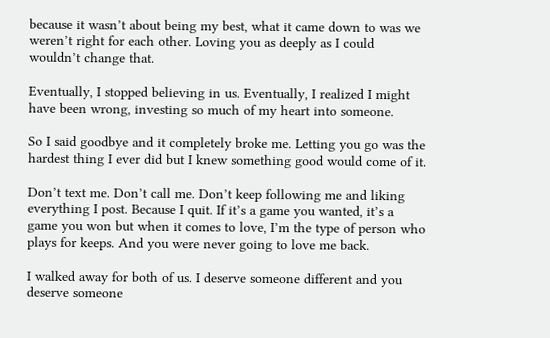because it wasn’t about being my best, what it came down to was we weren’t right for each other. Loving you as deeply as I could wouldn’t change that.

Eventually, I stopped believing in us. Eventually, I realized I might have been wrong, investing so much of my heart into someone.

So I said goodbye and it completely broke me. Letting you go was the hardest thing I ever did but I knew something good would come of it.

Don’t text me. Don’t call me. Don’t keep following me and liking everything I post. Because I quit. If it’s a game you wanted, it’s a game you won but when it comes to love, I’m the type of person who plays for keeps. And you were never going to love me back.

I walked away for both of us. I deserve someone different and you deserve someone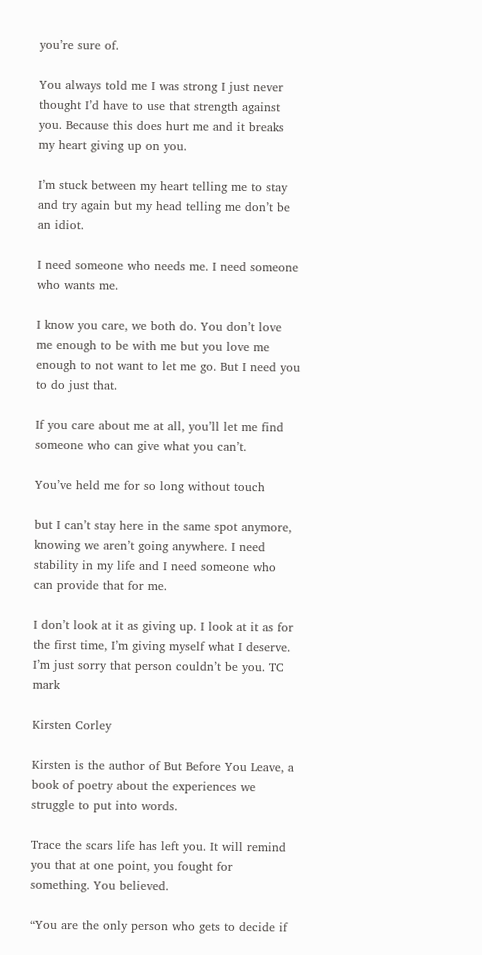you’re sure of.

You always told me I was strong I just never thought I’d have to use that strength against you. Because this does hurt me and it breaks my heart giving up on you.

I’m stuck between my heart telling me to stay and try again but my head telling me don’t be an idiot.

I need someone who needs me. I need someone who wants me.

I know you care, we both do. You don’t love me enough to be with me but you love me enough to not want to let me go. But I need you to do just that.

If you care about me at all, you’ll let me find someone who can give what you can’t.

You’ve held me for so long without touch

but I can’t stay here in the same spot anymore, knowing we aren’t going anywhere. I need stability in my life and I need someone who can provide that for me.

I don’t look at it as giving up. I look at it as for the first time, I’m giving myself what I deserve. I’m just sorry that person couldn’t be you. TC mark

Kirsten Corley

Kirsten is the author of But Before You Leave, a book of poetry about the experiences we struggle to put into words.

Trace the scars life has left you. It will remind you that at one point, you fought for something. You believed.

“You are the only person who gets to decide if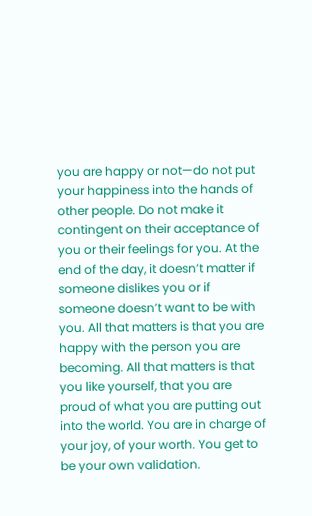you are happy or not—do not put your happiness into the hands of other people. Do not make it contingent on their acceptance of you or their feelings for you. At the end of the day, it doesn’t matter if someone dislikes you or if someone doesn’t want to be with you. All that matters is that you are happy with the person you are becoming. All that matters is that you like yourself, that you are proud of what you are putting out into the world. You are in charge of your joy, of your worth. You get to be your own validation.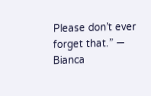Please don’t ever forget that.” — Bianca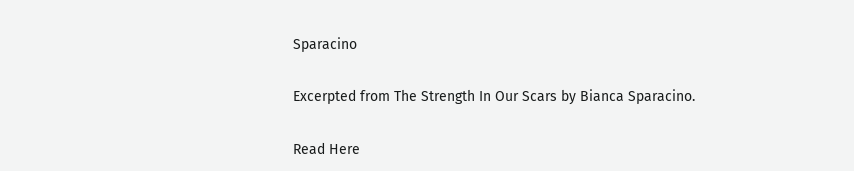Sparacino

Excerpted from The Strength In Our Scars by Bianca Sparacino.

Read Here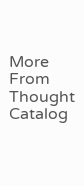More From Thought Catalog